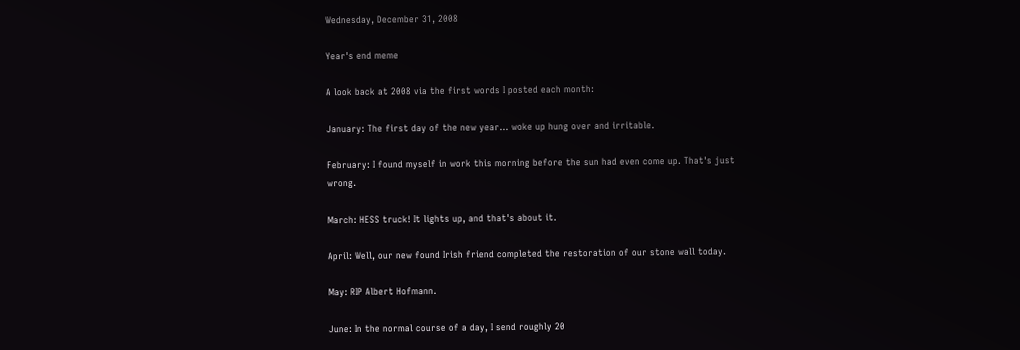Wednesday, December 31, 2008

Year's end meme

A look back at 2008 via the first words I posted each month:

January: The first day of the new year... woke up hung over and irritable.

February: I found myself in work this morning before the sun had even come up. That's just wrong.

March: HESS truck! It lights up, and that's about it.

April: Well, our new found Irish friend completed the restoration of our stone wall today.

May: RIP Albert Hofmann.

June: In the normal course of a day, I send roughly 20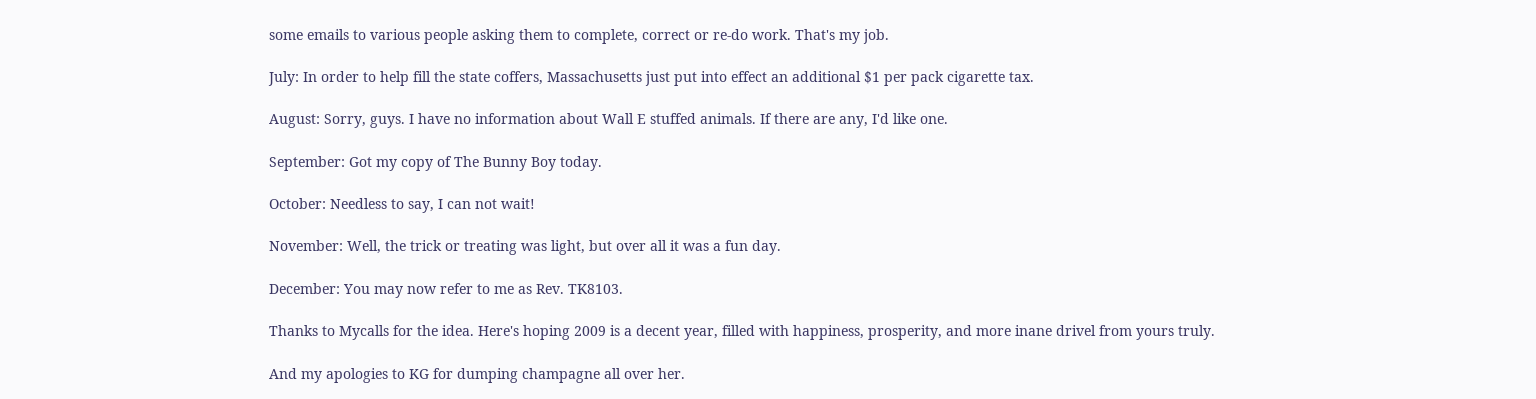some emails to various people asking them to complete, correct or re-do work. That's my job.

July: In order to help fill the state coffers, Massachusetts just put into effect an additional $1 per pack cigarette tax.

August: Sorry, guys. I have no information about Wall E stuffed animals. If there are any, I'd like one.

September: Got my copy of The Bunny Boy today.

October: Needless to say, I can not wait!

November: Well, the trick or treating was light, but over all it was a fun day.

December: You may now refer to me as Rev. TK8103.

Thanks to Mycalls for the idea. Here's hoping 2009 is a decent year, filled with happiness, prosperity, and more inane drivel from yours truly.

And my apologies to KG for dumping champagne all over her.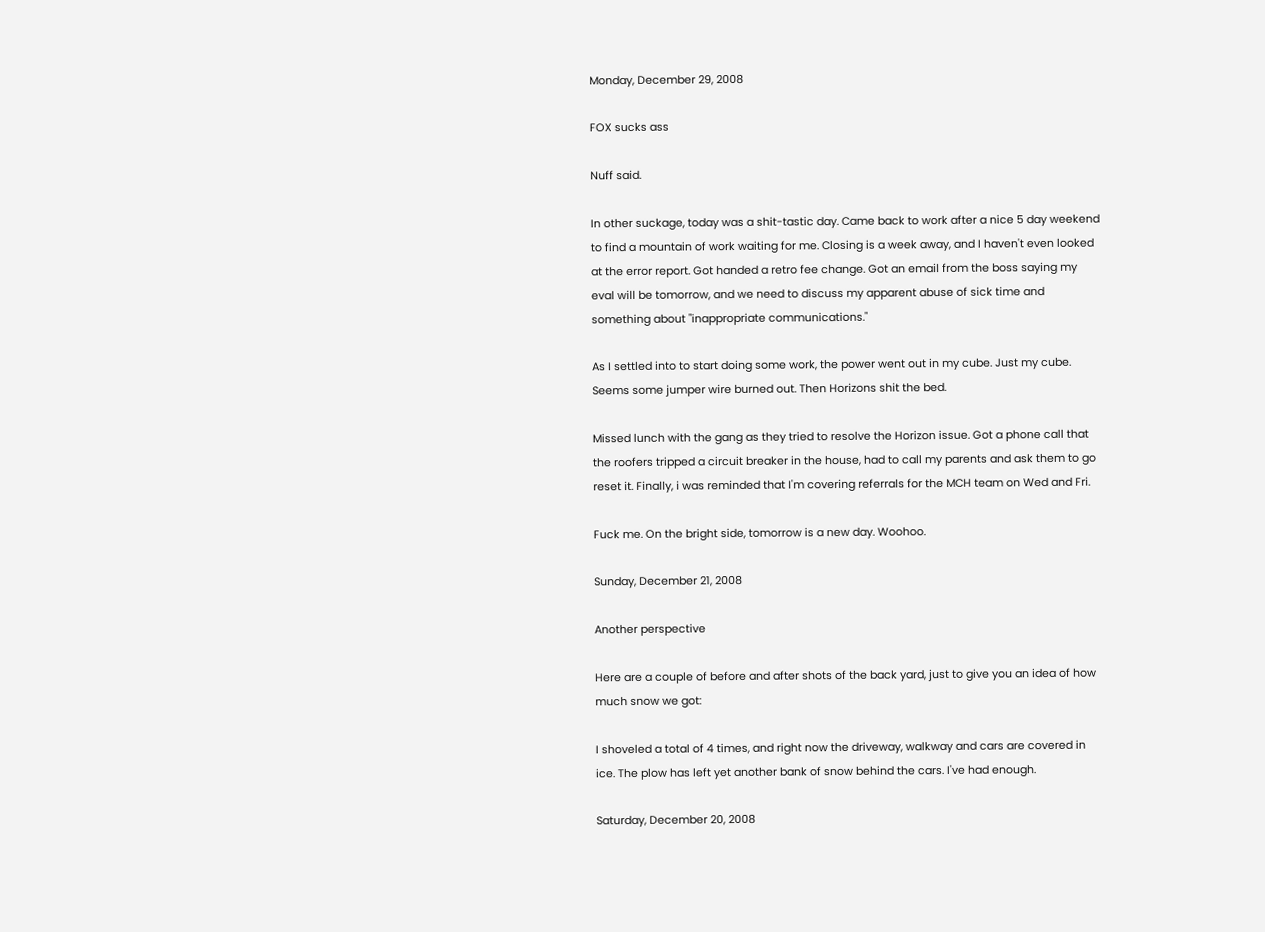Monday, December 29, 2008

FOX sucks ass

Nuff said.

In other suckage, today was a shit-tastic day. Came back to work after a nice 5 day weekend to find a mountain of work waiting for me. Closing is a week away, and I haven't even looked at the error report. Got handed a retro fee change. Got an email from the boss saying my eval will be tomorrow, and we need to discuss my apparent abuse of sick time and something about "inappropriate communications."

As I settled into to start doing some work, the power went out in my cube. Just my cube. Seems some jumper wire burned out. Then Horizons shit the bed.

Missed lunch with the gang as they tried to resolve the Horizon issue. Got a phone call that the roofers tripped a circuit breaker in the house, had to call my parents and ask them to go reset it. Finally, i was reminded that I'm covering referrals for the MCH team on Wed and Fri.

Fuck me. On the bright side, tomorrow is a new day. Woohoo.

Sunday, December 21, 2008

Another perspective

Here are a couple of before and after shots of the back yard, just to give you an idea of how much snow we got:

I shoveled a total of 4 times, and right now the driveway, walkway and cars are covered in ice. The plow has left yet another bank of snow behind the cars. I've had enough.

Saturday, December 20, 2008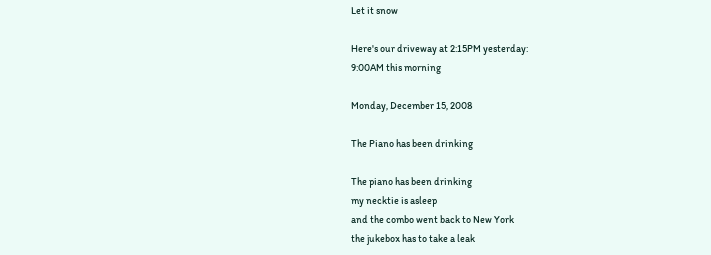Let it snow

Here's our driveway at 2:15PM yesterday:
9:00AM this morning

Monday, December 15, 2008

The Piano has been drinking

The piano has been drinking
my necktie is asleep
and the combo went back to New York
the jukebox has to take a leak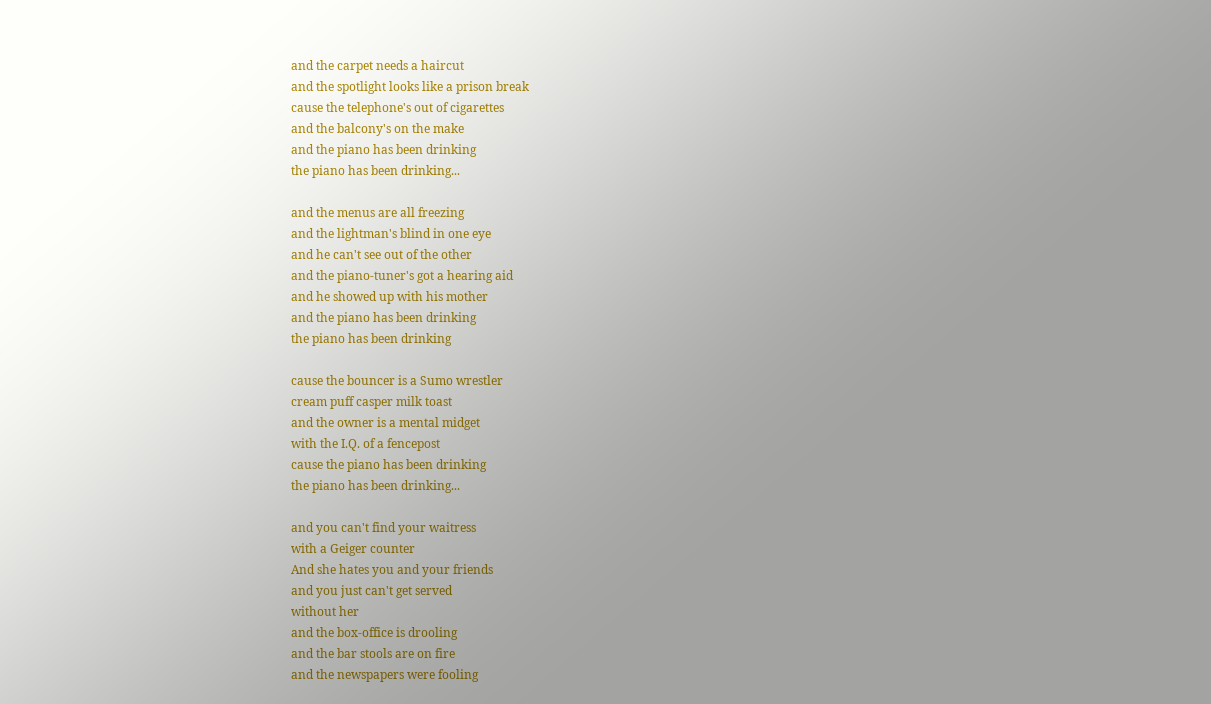and the carpet needs a haircut
and the spotlight looks like a prison break
cause the telephone's out of cigarettes
and the balcony's on the make
and the piano has been drinking
the piano has been drinking...

and the menus are all freezing
and the lightman's blind in one eye
and he can't see out of the other
and the piano-tuner's got a hearing aid
and he showed up with his mother
and the piano has been drinking
the piano has been drinking

cause the bouncer is a Sumo wrestler
cream puff casper milk toast
and the owner is a mental midget
with the I.Q. of a fencepost
cause the piano has been drinking
the piano has been drinking...

and you can't find your waitress
with a Geiger counter
And she hates you and your friends
and you just can't get served
without her
and the box-office is drooling
and the bar stools are on fire
and the newspapers were fooling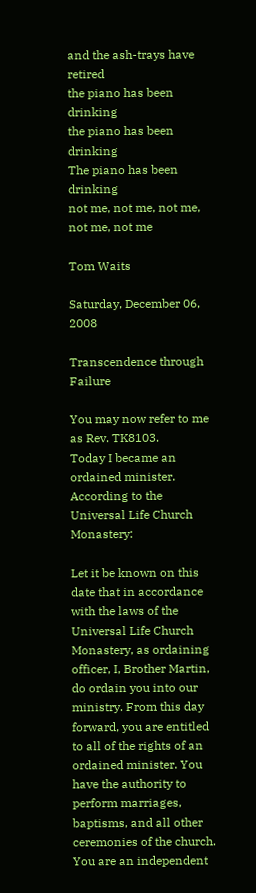and the ash-trays have retired
the piano has been drinking
the piano has been drinking
The piano has been drinking
not me, not me, not me, not me, not me

Tom Waits

Saturday, December 06, 2008

Transcendence through Failure

You may now refer to me as Rev. TK8103.
Today I became an ordained minister. According to the Universal Life Church Monastery:

Let it be known on this date that in accordance with the laws of the Universal Life Church Monastery, as ordaining officer, I, Brother Martin, do ordain you into our ministry. From this day forward, you are entitled to all of the rights of an ordained minister. You have the authority to perform marriages, baptisms, and all other ceremonies of the church. You are an independent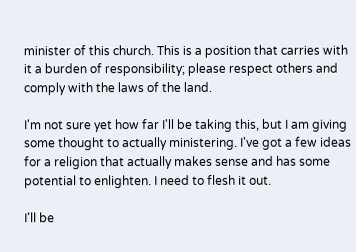minister of this church. This is a position that carries with it a burden of responsibility; please respect others and comply with the laws of the land.

I'm not sure yet how far I'll be taking this, but I am giving some thought to actually ministering. I've got a few ideas for a religion that actually makes sense and has some potential to enlighten. I need to flesh it out.

I'll be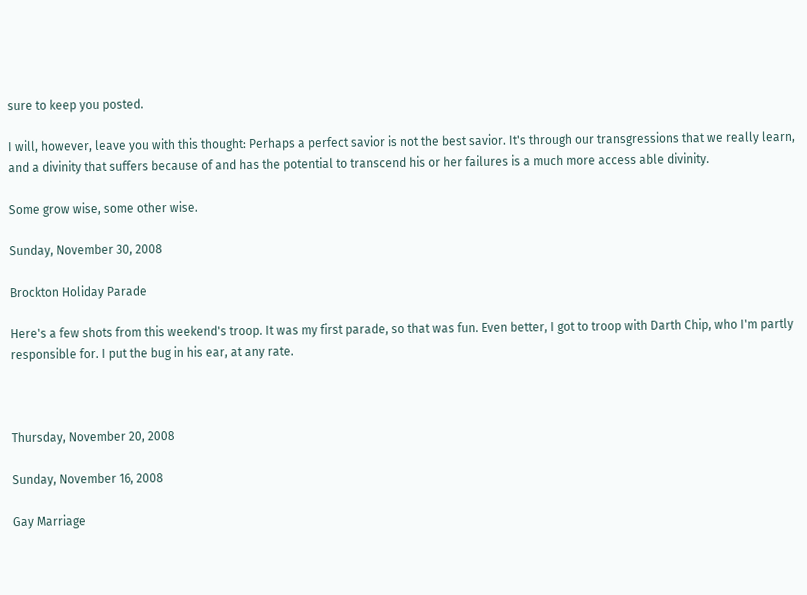sure to keep you posted.

I will, however, leave you with this thought: Perhaps a perfect savior is not the best savior. It's through our transgressions that we really learn, and a divinity that suffers because of and has the potential to transcend his or her failures is a much more access able divinity.

Some grow wise, some other wise.

Sunday, November 30, 2008

Brockton Holiday Parade

Here's a few shots from this weekend's troop. It was my first parade, so that was fun. Even better, I got to troop with Darth Chip, who I'm partly responsible for. I put the bug in his ear, at any rate.



Thursday, November 20, 2008

Sunday, November 16, 2008

Gay Marriage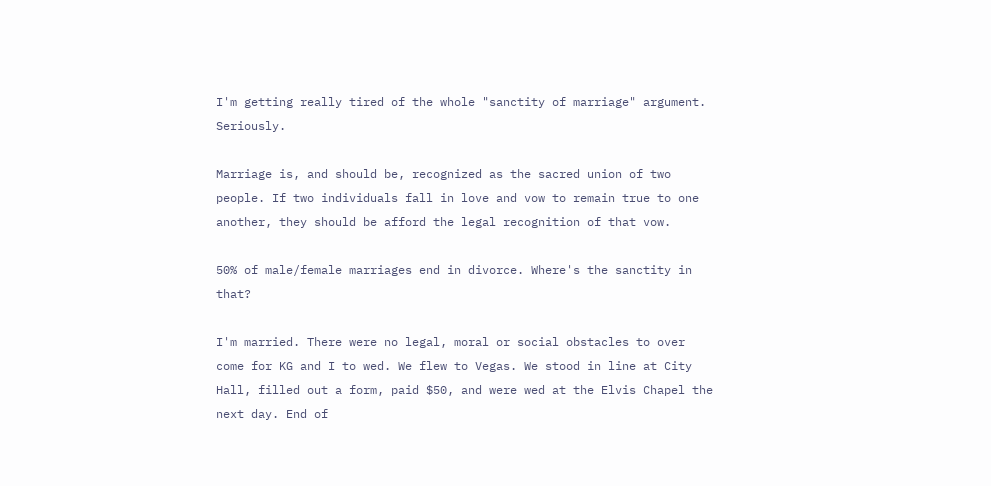I'm getting really tired of the whole "sanctity of marriage" argument. Seriously.

Marriage is, and should be, recognized as the sacred union of two people. If two individuals fall in love and vow to remain true to one another, they should be afford the legal recognition of that vow.

50% of male/female marriages end in divorce. Where's the sanctity in that?

I'm married. There were no legal, moral or social obstacles to over come for KG and I to wed. We flew to Vegas. We stood in line at City Hall, filled out a form, paid $50, and were wed at the Elvis Chapel the next day. End of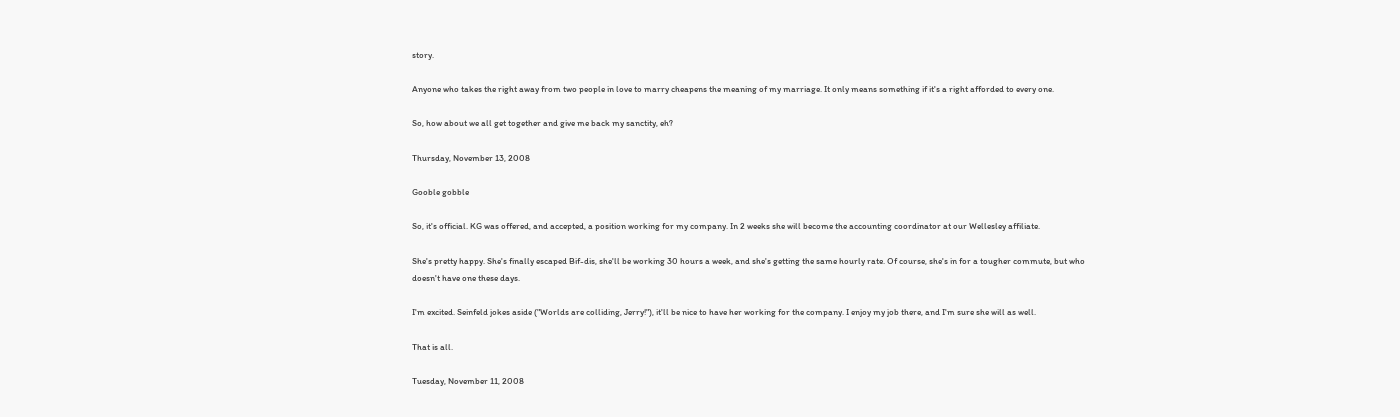story.

Anyone who takes the right away from two people in love to marry cheapens the meaning of my marriage. It only means something if it's a right afforded to every one.

So, how about we all get together and give me back my sanctity, eh?

Thursday, November 13, 2008

Gooble gobble

So, it's official. KG was offered, and accepted, a position working for my company. In 2 weeks she will become the accounting coordinator at our Wellesley affiliate.

She's pretty happy. She's finally escaped Bif-dis, she'll be working 30 hours a week, and she's getting the same hourly rate. Of course, she's in for a tougher commute, but who doesn't have one these days.

I'm excited. Seinfeld jokes aside ("Worlds are colliding, Jerry!"), it'll be nice to have her working for the company. I enjoy my job there, and I'm sure she will as well.

That is all.

Tuesday, November 11, 2008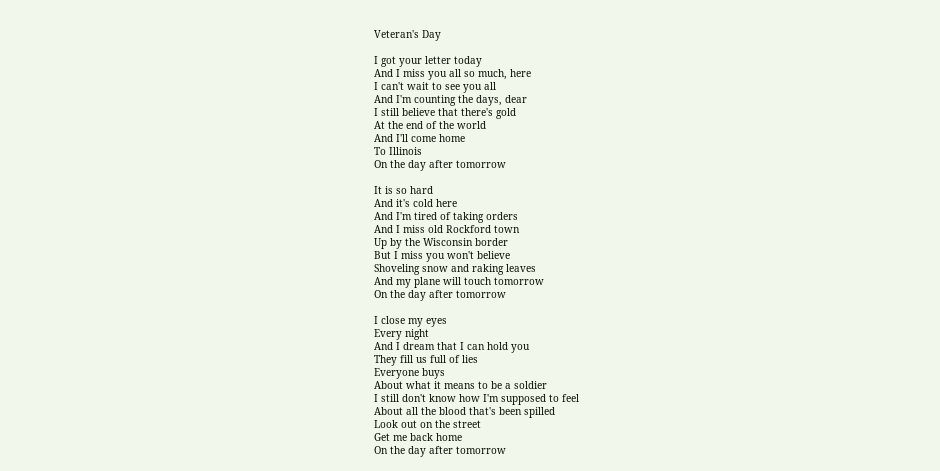Veteran's Day

I got your letter today
And I miss you all so much, here
I can't wait to see you all
And I'm counting the days, dear
I still believe that there's gold
At the end of the world
And I'll come home
To Illinois
On the day after tomorrow

It is so hard
And it's cold here
And I'm tired of taking orders
And I miss old Rockford town
Up by the Wisconsin border
But I miss you won't believe
Shoveling snow and raking leaves
And my plane will touch tomorrow
On the day after tomorrow

I close my eyes
Every night
And I dream that I can hold you
They fill us full of lies
Everyone buys
About what it means to be a soldier
I still don't know how I'm supposed to feel
About all the blood that's been spilled
Look out on the street
Get me back home
On the day after tomorrow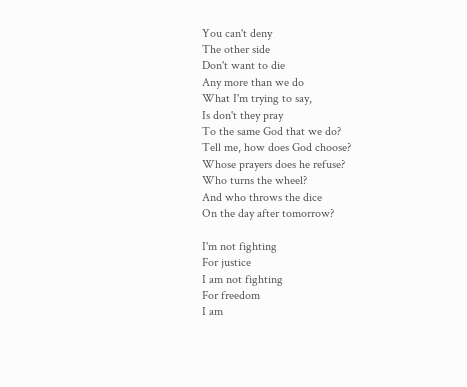You can't deny
The other side
Don't want to die
Any more than we do
What I'm trying to say,
Is don't they pray
To the same God that we do?
Tell me, how does God choose?
Whose prayers does he refuse?
Who turns the wheel?
And who throws the dice
On the day after tomorrow?

I'm not fighting
For justice
I am not fighting
For freedom
I am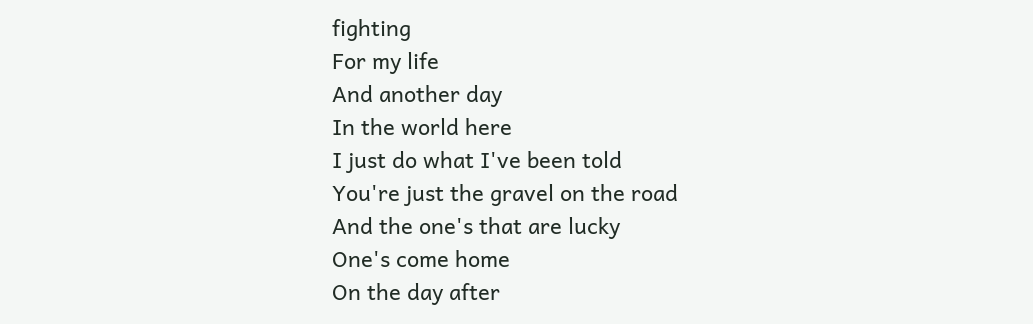fighting
For my life
And another day
In the world here
I just do what I've been told
You're just the gravel on the road
And the one's that are lucky
One's come home
On the day after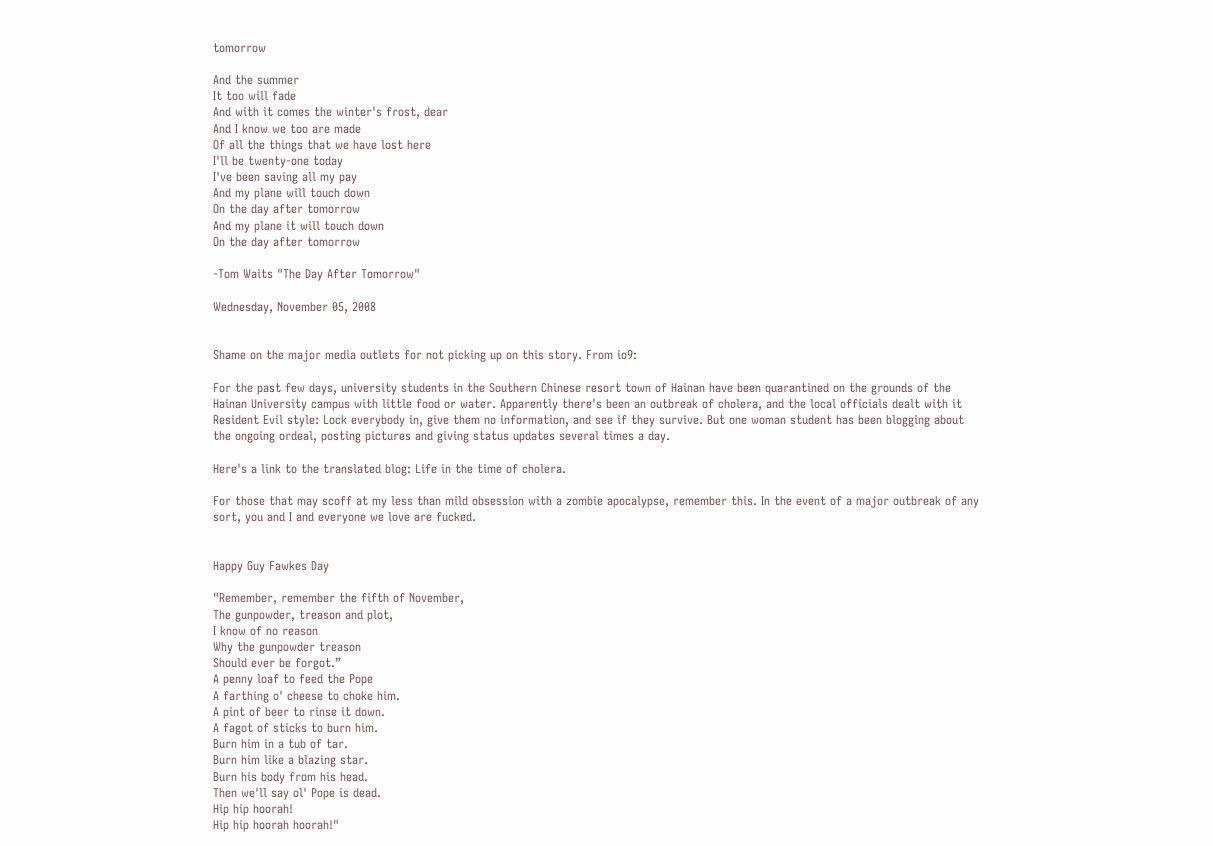tomorrow

And the summer
It too will fade
And with it comes the winter's frost, dear
And I know we too are made
Of all the things that we have lost here
I'll be twenty-one today
I've been saving all my pay
And my plane will touch down
On the day after tomorrow
And my plane it will touch down
On the day after tomorrow

-Tom Waits "The Day After Tomorrow"

Wednesday, November 05, 2008


Shame on the major media outlets for not picking up on this story. From io9:

For the past few days, university students in the Southern Chinese resort town of Hainan have been quarantined on the grounds of the Hainan University campus with little food or water. Apparently there's been an outbreak of cholera, and the local officials dealt with it Resident Evil style: Lock everybody in, give them no information, and see if they survive. But one woman student has been blogging about the ongoing ordeal, posting pictures and giving status updates several times a day.

Here's a link to the translated blog: Life in the time of cholera.

For those that may scoff at my less than mild obsession with a zombie apocalypse, remember this. In the event of a major outbreak of any sort, you and I and everyone we love are fucked.


Happy Guy Fawkes Day

"Remember, remember the fifth of November,
The gunpowder, treason and plot,
I know of no reason
Why the gunpowder treason
Should ever be forgot.”
A penny loaf to feed the Pope
A farthing o' cheese to choke him.
A pint of beer to rinse it down.
A fagot of sticks to burn him.
Burn him in a tub of tar.
Burn him like a blazing star.
Burn his body from his head.
Then we'll say ol' Pope is dead.
Hip hip hoorah!
Hip hip hoorah hoorah!"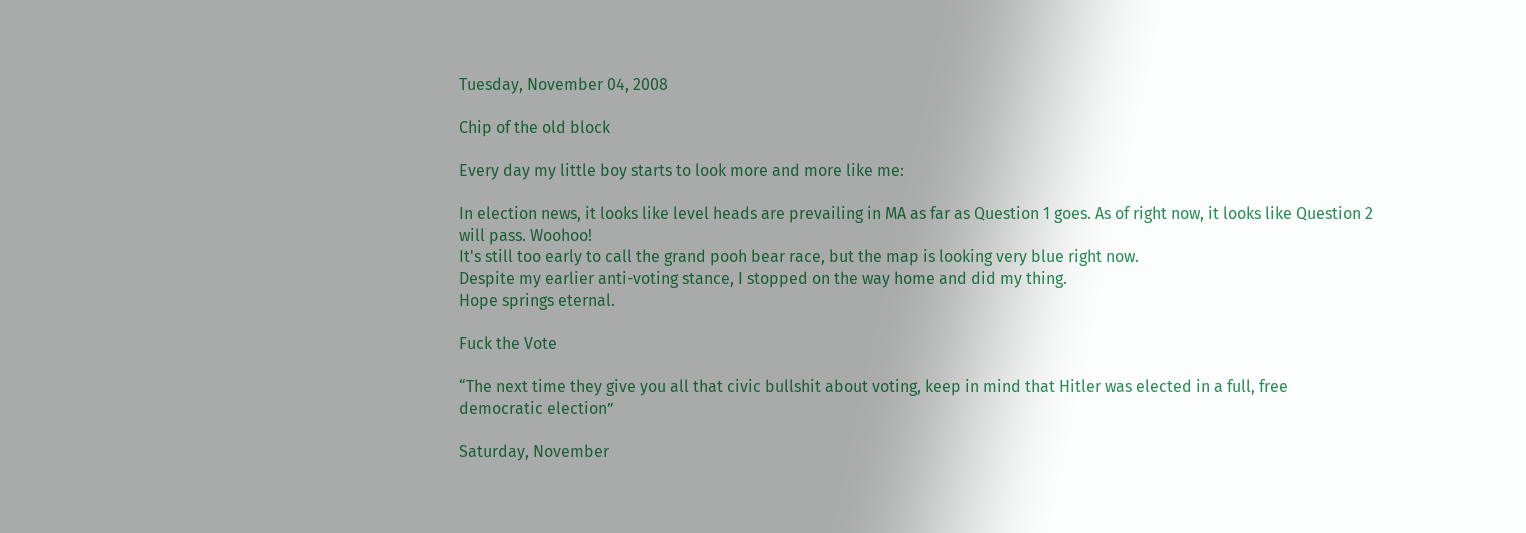Tuesday, November 04, 2008

Chip of the old block

Every day my little boy starts to look more and more like me:

In election news, it looks like level heads are prevailing in MA as far as Question 1 goes. As of right now, it looks like Question 2 will pass. Woohoo!
It's still too early to call the grand pooh bear race, but the map is looking very blue right now.
Despite my earlier anti-voting stance, I stopped on the way home and did my thing.
Hope springs eternal.

Fuck the Vote

“The next time they give you all that civic bullshit about voting, keep in mind that Hitler was elected in a full, free democratic election”

Saturday, November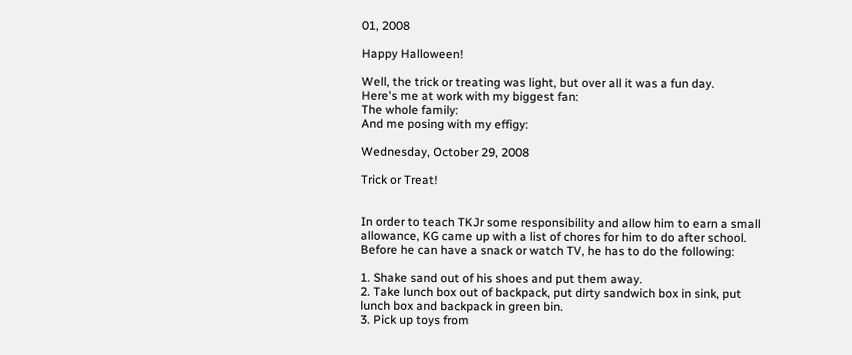01, 2008

Happy Halloween!

Well, the trick or treating was light, but over all it was a fun day.
Here's me at work with my biggest fan:
The whole family:
And me posing with my effigy:

Wednesday, October 29, 2008

Trick or Treat!


In order to teach TKJr some responsibility and allow him to earn a small allowance, KG came up with a list of chores for him to do after school. Before he can have a snack or watch TV, he has to do the following:

1. Shake sand out of his shoes and put them away.
2. Take lunch box out of backpack, put dirty sandwich box in sink, put lunch box and backpack in green bin.
3. Pick up toys from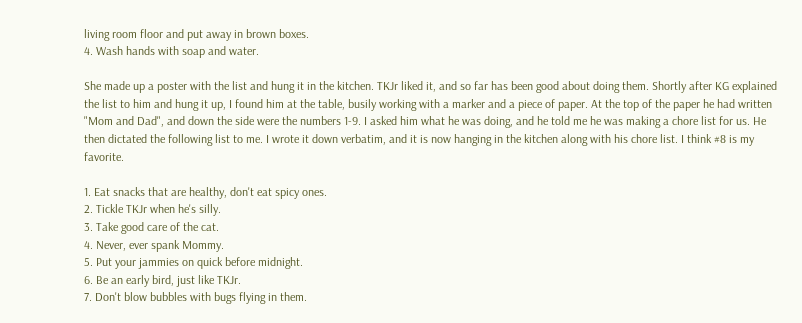living room floor and put away in brown boxes.
4. Wash hands with soap and water.

She made up a poster with the list and hung it in the kitchen. TKJr liked it, and so far has been good about doing them. Shortly after KG explained the list to him and hung it up, I found him at the table, busily working with a marker and a piece of paper. At the top of the paper he had written "Mom and Dad", and down the side were the numbers 1-9. I asked him what he was doing, and he told me he was making a chore list for us. He then dictated the following list to me. I wrote it down verbatim, and it is now hanging in the kitchen along with his chore list. I think #8 is my favorite.

1. Eat snacks that are healthy, don't eat spicy ones.
2. Tickle TKJr when he's silly.
3. Take good care of the cat.
4. Never, ever spank Mommy.
5. Put your jammies on quick before midnight.
6. Be an early bird, just like TKJr.
7. Don't blow bubbles with bugs flying in them.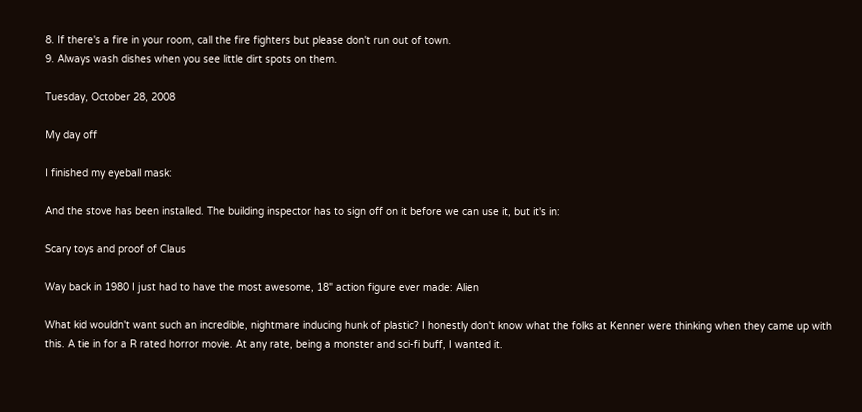8. If there's a fire in your room, call the fire fighters but please don't run out of town.
9. Always wash dishes when you see little dirt spots on them.

Tuesday, October 28, 2008

My day off

I finished my eyeball mask:

And the stove has been installed. The building inspector has to sign off on it before we can use it, but it's in:

Scary toys and proof of Claus

Way back in 1980 I just had to have the most awesome, 18" action figure ever made: Alien

What kid wouldn't want such an incredible, nightmare inducing hunk of plastic? I honestly don't know what the folks at Kenner were thinking when they came up with this. A tie in for a R rated horror movie. At any rate, being a monster and sci-fi buff, I wanted it.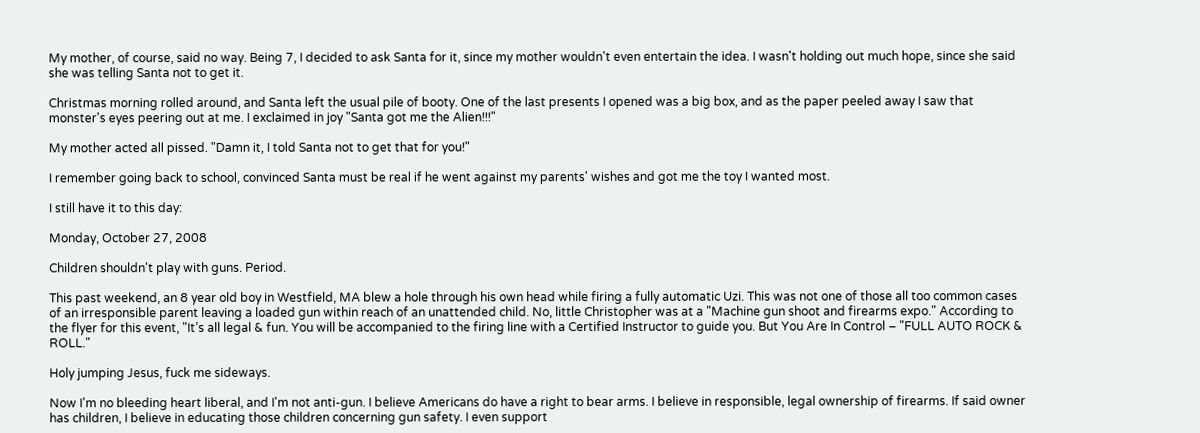My mother, of course, said no way. Being 7, I decided to ask Santa for it, since my mother wouldn't even entertain the idea. I wasn't holding out much hope, since she said she was telling Santa not to get it.

Christmas morning rolled around, and Santa left the usual pile of booty. One of the last presents I opened was a big box, and as the paper peeled away I saw that monster's eyes peering out at me. I exclaimed in joy "Santa got me the Alien!!!"

My mother acted all pissed. "Damn it, I told Santa not to get that for you!"

I remember going back to school, convinced Santa must be real if he went against my parents' wishes and got me the toy I wanted most.

I still have it to this day:

Monday, October 27, 2008

Children shouldn't play with guns. Period.

This past weekend, an 8 year old boy in Westfield, MA blew a hole through his own head while firing a fully automatic Uzi. This was not one of those all too common cases of an irresponsible parent leaving a loaded gun within reach of an unattended child. No, little Christopher was at a "Machine gun shoot and firearms expo." According to the flyer for this event, "It’s all legal & fun. You will be accompanied to the firing line with a Certified Instructor to guide you. But You Are In Control – "FULL AUTO ROCK & ROLL."

Holy jumping Jesus, fuck me sideways.

Now I'm no bleeding heart liberal, and I'm not anti-gun. I believe Americans do have a right to bear arms. I believe in responsible, legal ownership of firearms. If said owner has children, I believe in educating those children concerning gun safety. I even support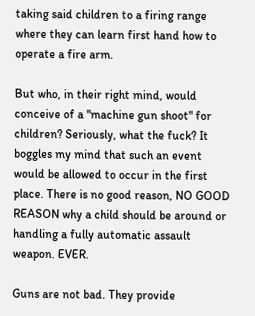taking said children to a firing range where they can learn first hand how to operate a fire arm.

But who, in their right mind, would conceive of a "machine gun shoot" for children? Seriously, what the fuck? It boggles my mind that such an event would be allowed to occur in the first place. There is no good reason, NO GOOD REASON why a child should be around or handling a fully automatic assault weapon. EVER.

Guns are not bad. They provide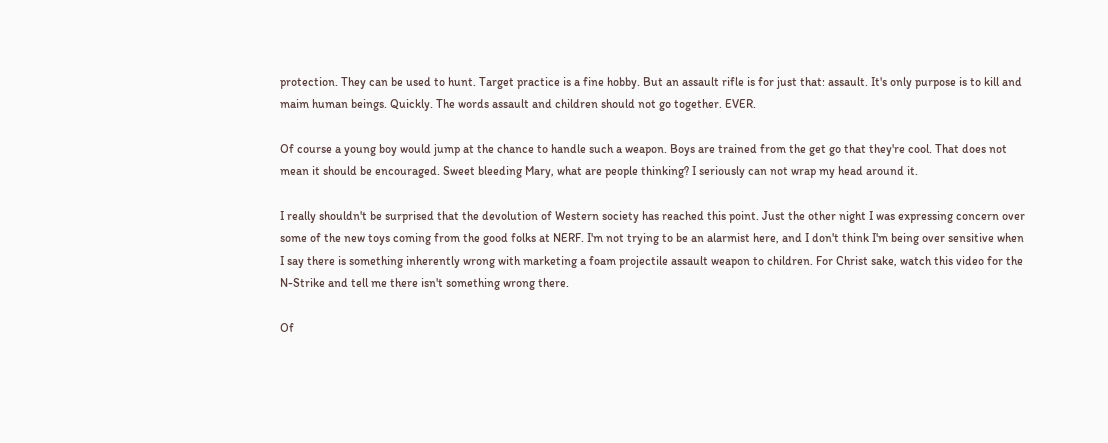protection. They can be used to hunt. Target practice is a fine hobby. But an assault rifle is for just that: assault. It's only purpose is to kill and maim human beings. Quickly. The words assault and children should not go together. EVER.

Of course a young boy would jump at the chance to handle such a weapon. Boys are trained from the get go that they're cool. That does not mean it should be encouraged. Sweet bleeding Mary, what are people thinking? I seriously can not wrap my head around it.

I really shouldn't be surprised that the devolution of Western society has reached this point. Just the other night I was expressing concern over some of the new toys coming from the good folks at NERF. I'm not trying to be an alarmist here, and I don't think I'm being over sensitive when I say there is something inherently wrong with marketing a foam projectile assault weapon to children. For Christ sake, watch this video for the N-Strike and tell me there isn't something wrong there.

Of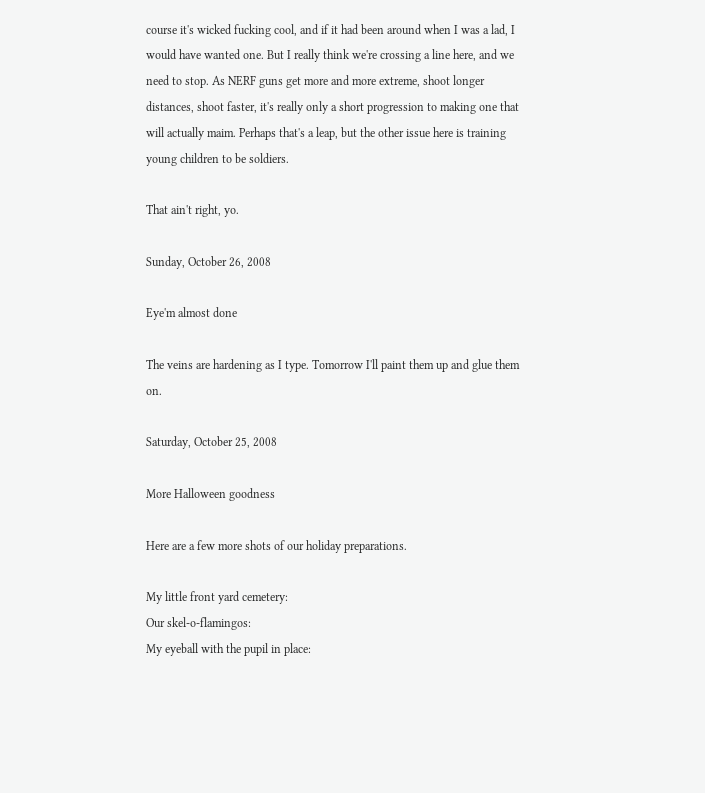course it's wicked fucking cool, and if it had been around when I was a lad, I would have wanted one. But I really think we're crossing a line here, and we need to stop. As NERF guns get more and more extreme, shoot longer distances, shoot faster, it's really only a short progression to making one that will actually maim. Perhaps that's a leap, but the other issue here is training young children to be soldiers.

That ain't right, yo.

Sunday, October 26, 2008

Eye'm almost done

The veins are hardening as I type. Tomorrow I'll paint them up and glue them on.

Saturday, October 25, 2008

More Halloween goodness

Here are a few more shots of our holiday preparations.

My little front yard cemetery:
Our skel-o-flamingos:
My eyeball with the pupil in place: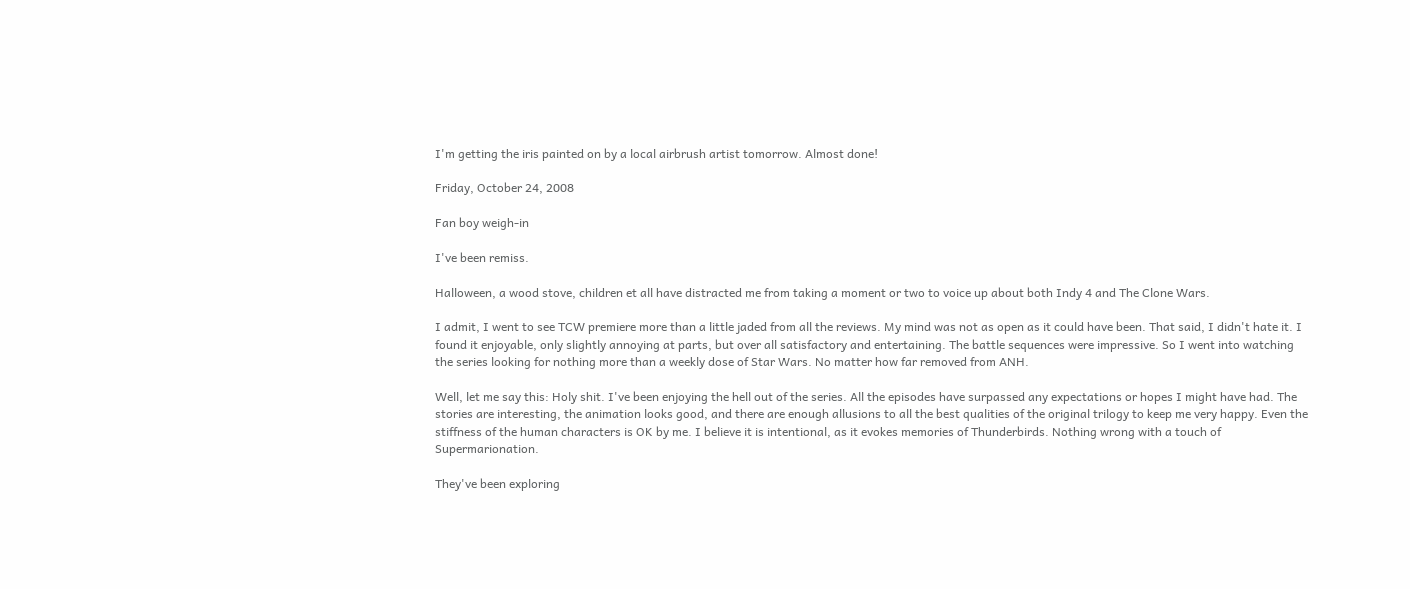I'm getting the iris painted on by a local airbrush artist tomorrow. Almost done!

Friday, October 24, 2008

Fan boy weigh-in

I've been remiss.

Halloween, a wood stove, children et all have distracted me from taking a moment or two to voice up about both Indy 4 and The Clone Wars.

I admit, I went to see TCW premiere more than a little jaded from all the reviews. My mind was not as open as it could have been. That said, I didn't hate it. I found it enjoyable, only slightly annoying at parts, but over all satisfactory and entertaining. The battle sequences were impressive. So I went into watching the series looking for nothing more than a weekly dose of Star Wars. No matter how far removed from ANH.

Well, let me say this: Holy shit. I've been enjoying the hell out of the series. All the episodes have surpassed any expectations or hopes I might have had. The stories are interesting, the animation looks good, and there are enough allusions to all the best qualities of the original trilogy to keep me very happy. Even the stiffness of the human characters is OK by me. I believe it is intentional, as it evokes memories of Thunderbirds. Nothing wrong with a touch of Supermarionation.

They've been exploring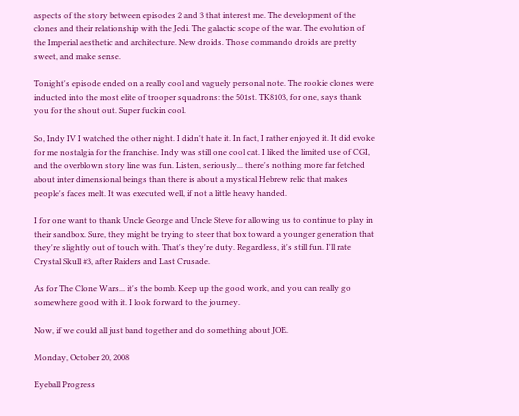aspects of the story between episodes 2 and 3 that interest me. The development of the clones and their relationship with the Jedi. The galactic scope of the war. The evolution of the Imperial aesthetic and architecture. New droids. Those commando droids are pretty sweet, and make sense.

Tonight's episode ended on a really cool and vaguely personal note. The rookie clones were inducted into the most elite of trooper squadrons: the 501st. TK8103, for one, says thank you for the shout out. Super fuckin cool.

So, Indy IV I watched the other night. I didn't hate it. In fact, I rather enjoyed it. It did evoke for me nostalgia for the franchise. Indy was still one cool cat. I liked the limited use of CGI, and the overblown story line was fun. Listen, seriously... there's nothing more far fetched about inter dimensional beings than there is about a mystical Hebrew relic that makes people's faces melt. It was executed well, if not a little heavy handed.

I for one want to thank Uncle George and Uncle Steve for allowing us to continue to play in their sandbox. Sure, they might be trying to steer that box toward a younger generation that they're slightly out of touch with. That's they're duty. Regardless, it's still fun. I'll rate Crystal Skull #3, after Raiders and Last Crusade.

As for The Clone Wars... it's the bomb. Keep up the good work, and you can really go somewhere good with it. I look forward to the journey.

Now, if we could all just band together and do something about JOE.

Monday, October 20, 2008

Eyeball Progress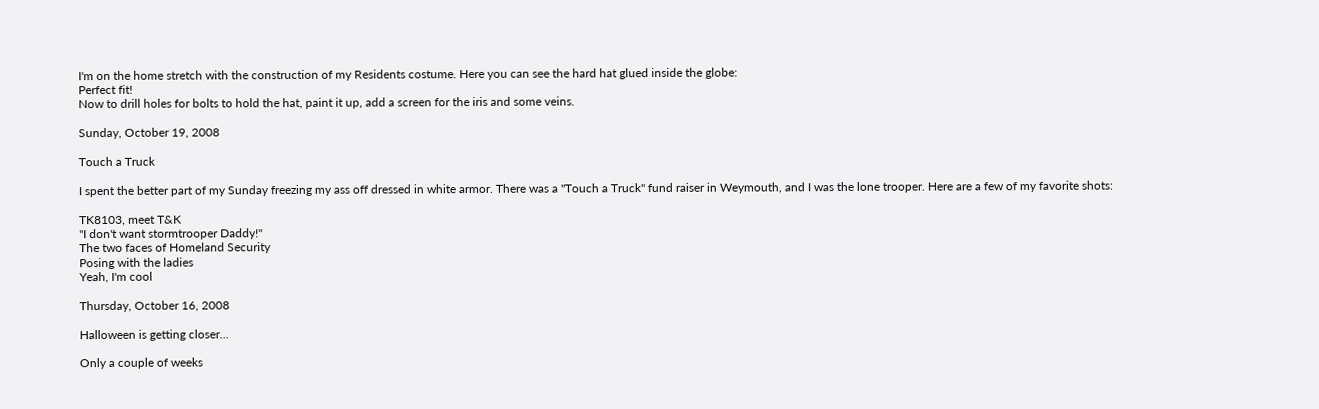I'm on the home stretch with the construction of my Residents costume. Here you can see the hard hat glued inside the globe:
Perfect fit!
Now to drill holes for bolts to hold the hat, paint it up, add a screen for the iris and some veins.

Sunday, October 19, 2008

Touch a Truck

I spent the better part of my Sunday freezing my ass off dressed in white armor. There was a "Touch a Truck" fund raiser in Weymouth, and I was the lone trooper. Here are a few of my favorite shots:

TK8103, meet T&K
"I don't want stormtrooper Daddy!"
The two faces of Homeland Security
Posing with the ladies
Yeah, I'm cool

Thursday, October 16, 2008

Halloween is getting closer...

Only a couple of weeks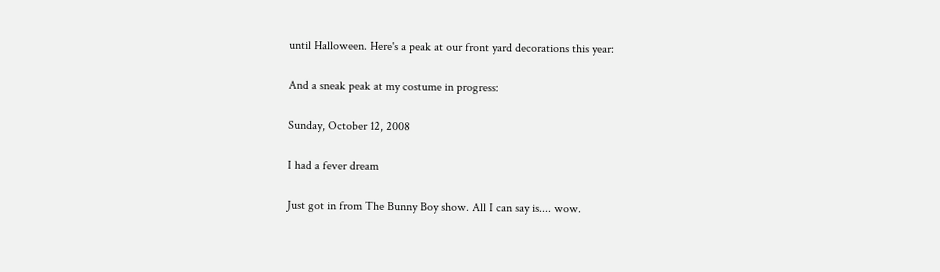until Halloween. Here's a peak at our front yard decorations this year:

And a sneak peak at my costume in progress:

Sunday, October 12, 2008

I had a fever dream

Just got in from The Bunny Boy show. All I can say is.... wow.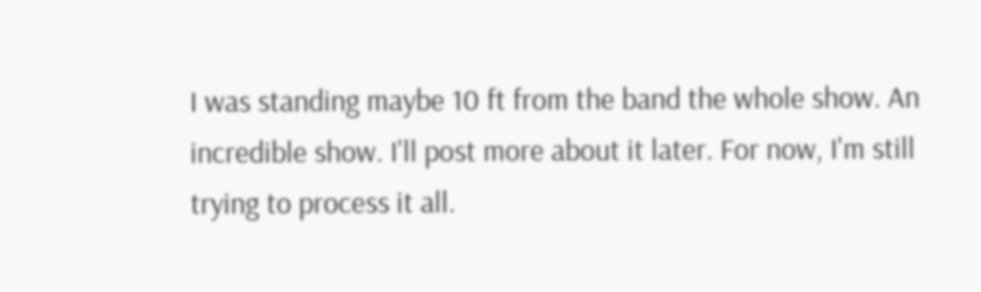I was standing maybe 10 ft from the band the whole show. An incredible show. I'll post more about it later. For now, I'm still trying to process it all.